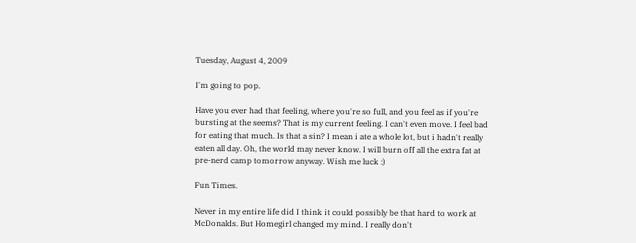Tuesday, August 4, 2009

I'm going to pop.

Have you ever had that feeling, where you're so full, and you feel as if you're bursting at the seems? That is my current feeling. I can't even move. I feel bad for eating that much. Is that a sin? I mean i ate a whole lot, but i hadn't really eaten all day. Oh, the world may never know. I will burn off all the extra fat at pre-nerd camp tomorrow anyway. Wish me luck :)

Fun Times.

Never in my entire life did I think it could possibly be that hard to work at McDonalds. But Homegirl changed my mind. I really don't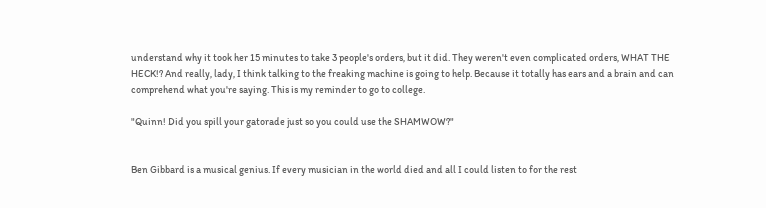understand why it took her 15 minutes to take 3 people's orders, but it did. They weren't even complicated orders, WHAT THE HECK!? And really, lady, I think talking to the freaking machine is going to help. Because it totally has ears and a brain and can comprehend what you're saying. This is my reminder to go to college.

"Quinn! Did you spill your gatorade just so you could use the SHAMWOW?"


Ben Gibbard is a musical genius. If every musician in the world died and all I could listen to for the rest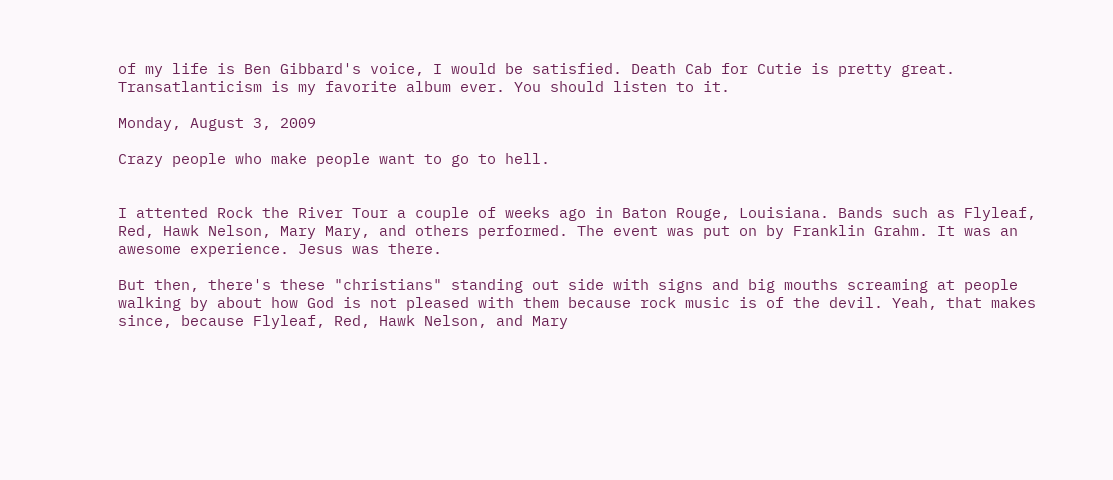of my life is Ben Gibbard's voice, I would be satisfied. Death Cab for Cutie is pretty great. Transatlanticism is my favorite album ever. You should listen to it.

Monday, August 3, 2009

Crazy people who make people want to go to hell.


I attented Rock the River Tour a couple of weeks ago in Baton Rouge, Louisiana. Bands such as Flyleaf, Red, Hawk Nelson, Mary Mary, and others performed. The event was put on by Franklin Grahm. It was an awesome experience. Jesus was there.

But then, there's these "christians" standing out side with signs and big mouths screaming at people walking by about how God is not pleased with them because rock music is of the devil. Yeah, that makes since, because Flyleaf, Red, Hawk Nelson, and Mary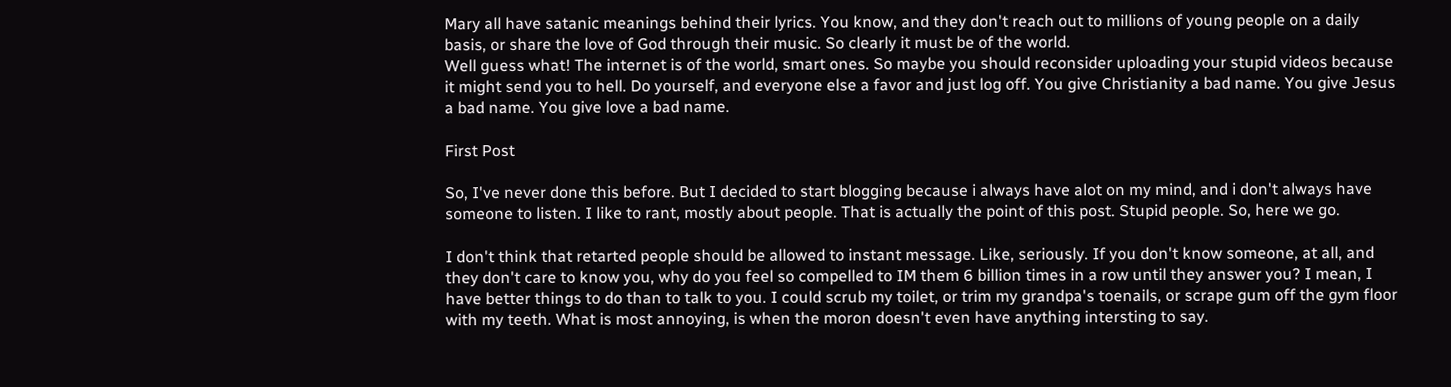Mary all have satanic meanings behind their lyrics. You know, and they don't reach out to millions of young people on a daily basis, or share the love of God through their music. So clearly it must be of the world.
Well guess what! The internet is of the world, smart ones. So maybe you should reconsider uploading your stupid videos because it might send you to hell. Do yourself, and everyone else a favor and just log off. You give Christianity a bad name. You give Jesus a bad name. You give love a bad name.

First Post

So, I've never done this before. But I decided to start blogging because i always have alot on my mind, and i don't always have someone to listen. I like to rant, mostly about people. That is actually the point of this post. Stupid people. So, here we go.

I don't think that retarted people should be allowed to instant message. Like, seriously. If you don't know someone, at all, and they don't care to know you, why do you feel so compelled to IM them 6 billion times in a row until they answer you? I mean, I have better things to do than to talk to you. I could scrub my toilet, or trim my grandpa's toenails, or scrape gum off the gym floor with my teeth. What is most annoying, is when the moron doesn't even have anything intersting to say.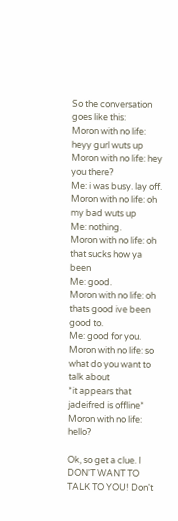So the conversation goes like this:
Moron with no life: heyy gurl wuts up
Moron with no life: hey you there?
Me: i was busy. lay off.
Moron with no life: oh my bad wuts up
Me: nothing.
Moron with no life: oh that sucks how ya been
Me: good.
Moron with no life: oh thats good ive been good to.
Me: good for you.
Moron with no life: so what do you want to talk about
*it appears that jadeifred is offline*
Moron with no life: hello?

Ok, so get a clue. I DON'T WANT TO TALK TO YOU! Don't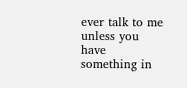ever talk to me unless you have something in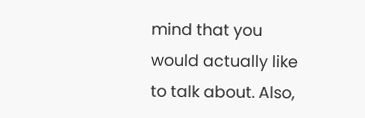mind that you would actually like to talk about. Also,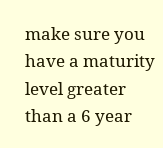make sure you have a maturity level greater than a 6 year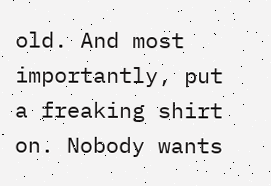old. And most importantly, put a freaking shirt on. Nobody wants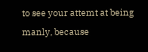to see your attemt at being manly, because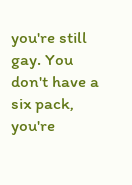you're still gay. You don't have a six pack, you're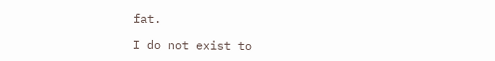fat.

I do not exist to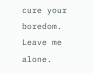cure your boredom. Leave me alone.